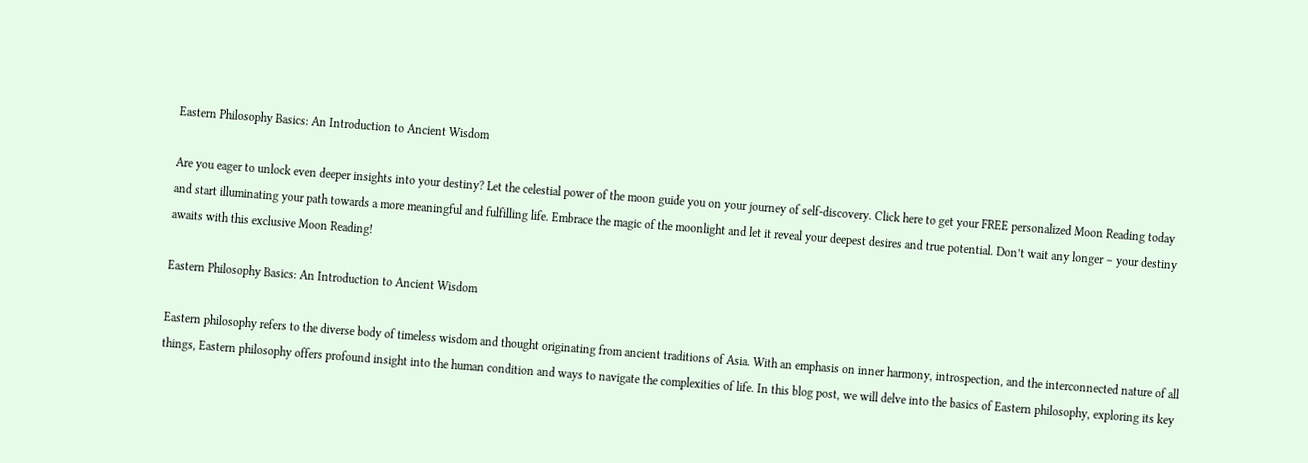Eastern Philosophy Basics: An Introduction to Ancient Wisdom

Are you eager to unlock even deeper insights into your destiny? Let the celestial power of the moon guide you on your journey of self-discovery. Click here to get your FREE personalized Moon Reading today and start illuminating your path towards a more meaningful and fulfilling life. Embrace the magic of the moonlight and let it reveal your deepest desires and true potential. Don’t wait any longer – your destiny awaits with this exclusive Moon Reading!

Eastern Philosophy Basics: An Introduction to Ancient Wisdom

Eastern philosophy refers to the diverse body of timeless wisdom and thought originating from ancient traditions of Asia. With an emphasis on inner harmony, introspection, and the interconnected nature of all things, Eastern philosophy offers profound insight into the human condition and ways to navigate the complexities of life. In this blog post, we will delve into the basics of Eastern philosophy, exploring its key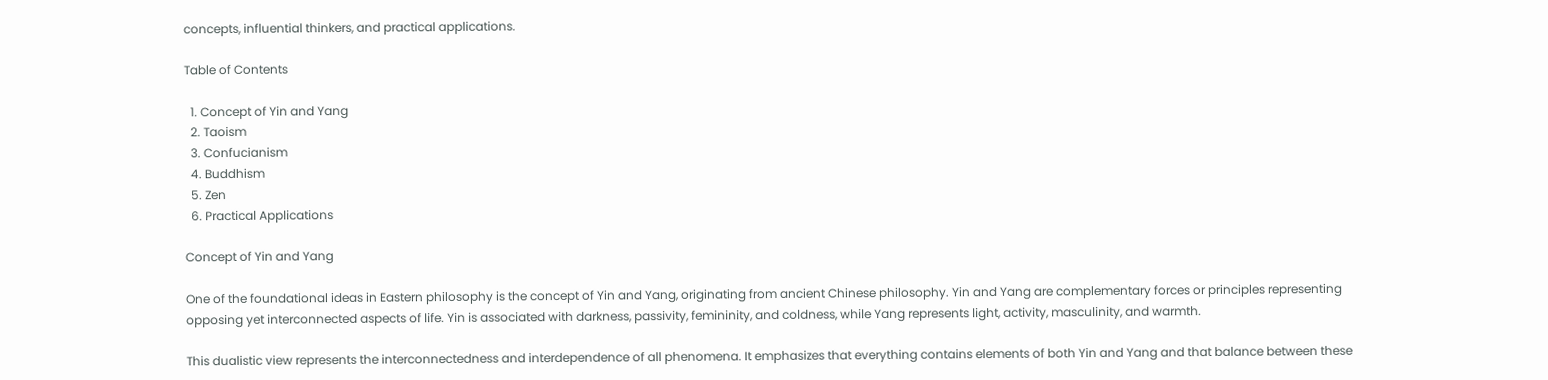concepts, influential thinkers, and practical applications.

Table of Contents

  1. Concept of Yin and Yang
  2. Taoism
  3. Confucianism
  4. Buddhism
  5. Zen
  6. Practical Applications

Concept of Yin and Yang

One of the foundational ideas in Eastern philosophy is the concept of Yin and Yang, originating from ancient Chinese philosophy. Yin and Yang are complementary forces or principles representing opposing yet interconnected aspects of life. Yin is associated with darkness, passivity, femininity, and coldness, while Yang represents light, activity, masculinity, and warmth.

This dualistic view represents the interconnectedness and interdependence of all phenomena. It emphasizes that everything contains elements of both Yin and Yang and that balance between these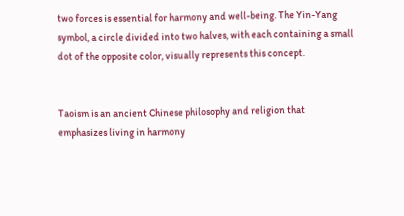two forces is essential for harmony and well-being. The Yin-Yang symbol, a circle divided into two halves, with each containing a small dot of the opposite color, visually represents this concept.


Taoism is an ancient Chinese philosophy and religion that emphasizes living in harmony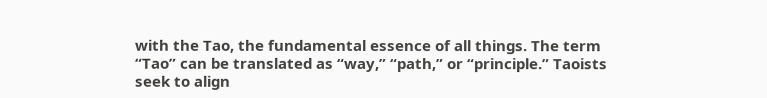with the Tao, the fundamental essence of all things. The term “Tao” can be translated as “way,” “path,” or “principle.” Taoists seek to align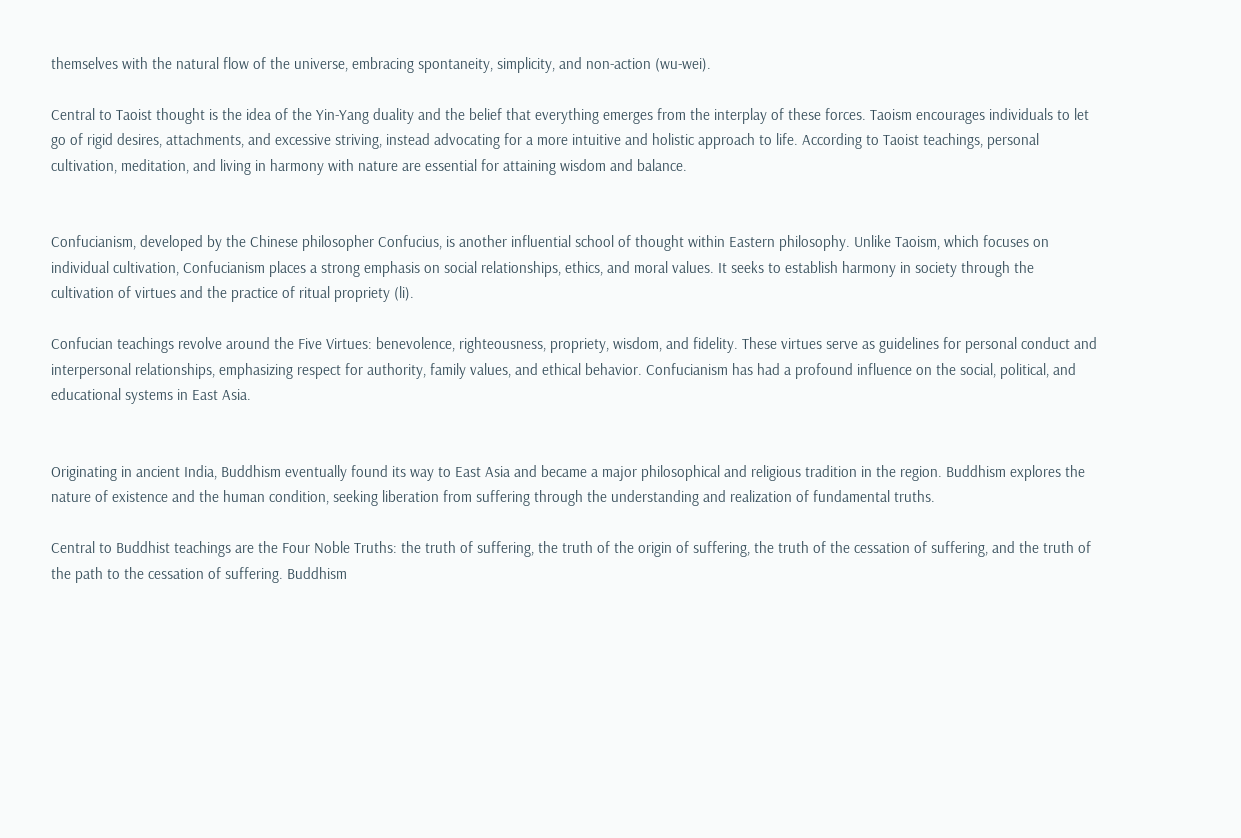themselves with the natural flow of the universe, embracing spontaneity, simplicity, and non-action (wu-wei).

Central to Taoist thought is the idea of the Yin-Yang duality and the belief that everything emerges from the interplay of these forces. Taoism encourages individuals to let go of rigid desires, attachments, and excessive striving, instead advocating for a more intuitive and holistic approach to life. According to Taoist teachings, personal cultivation, meditation, and living in harmony with nature are essential for attaining wisdom and balance.


Confucianism, developed by the Chinese philosopher Confucius, is another influential school of thought within Eastern philosophy. Unlike Taoism, which focuses on individual cultivation, Confucianism places a strong emphasis on social relationships, ethics, and moral values. It seeks to establish harmony in society through the cultivation of virtues and the practice of ritual propriety (li).

Confucian teachings revolve around the Five Virtues: benevolence, righteousness, propriety, wisdom, and fidelity. These virtues serve as guidelines for personal conduct and interpersonal relationships, emphasizing respect for authority, family values, and ethical behavior. Confucianism has had a profound influence on the social, political, and educational systems in East Asia.


Originating in ancient India, Buddhism eventually found its way to East Asia and became a major philosophical and religious tradition in the region. Buddhism explores the nature of existence and the human condition, seeking liberation from suffering through the understanding and realization of fundamental truths.

Central to Buddhist teachings are the Four Noble Truths: the truth of suffering, the truth of the origin of suffering, the truth of the cessation of suffering, and the truth of the path to the cessation of suffering. Buddhism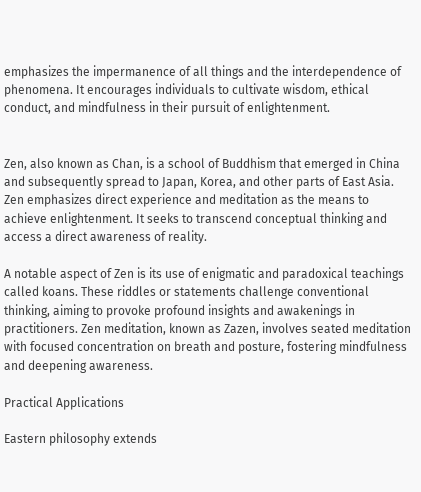emphasizes the impermanence of all things and the interdependence of phenomena. It encourages individuals to cultivate wisdom, ethical conduct, and mindfulness in their pursuit of enlightenment.


Zen, also known as Chan, is a school of Buddhism that emerged in China and subsequently spread to Japan, Korea, and other parts of East Asia. Zen emphasizes direct experience and meditation as the means to achieve enlightenment. It seeks to transcend conceptual thinking and access a direct awareness of reality.

A notable aspect of Zen is its use of enigmatic and paradoxical teachings called koans. These riddles or statements challenge conventional thinking, aiming to provoke profound insights and awakenings in practitioners. Zen meditation, known as Zazen, involves seated meditation with focused concentration on breath and posture, fostering mindfulness and deepening awareness.

Practical Applications

Eastern philosophy extends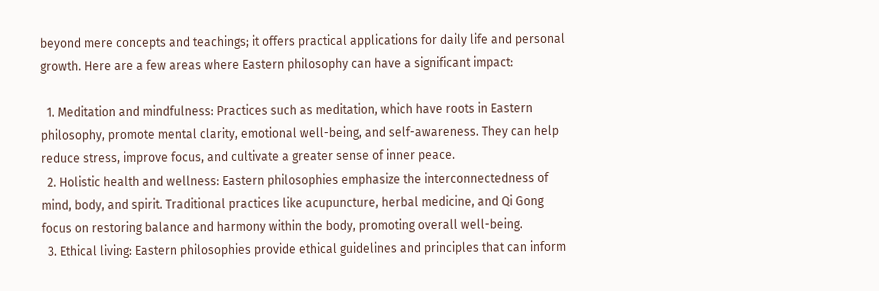beyond mere concepts and teachings; it offers practical applications for daily life and personal growth. Here are a few areas where Eastern philosophy can have a significant impact:

  1. Meditation and mindfulness: Practices such as meditation, which have roots in Eastern philosophy, promote mental clarity, emotional well-being, and self-awareness. They can help reduce stress, improve focus, and cultivate a greater sense of inner peace.
  2. Holistic health and wellness: Eastern philosophies emphasize the interconnectedness of mind, body, and spirit. Traditional practices like acupuncture, herbal medicine, and Qi Gong focus on restoring balance and harmony within the body, promoting overall well-being.
  3. Ethical living: Eastern philosophies provide ethical guidelines and principles that can inform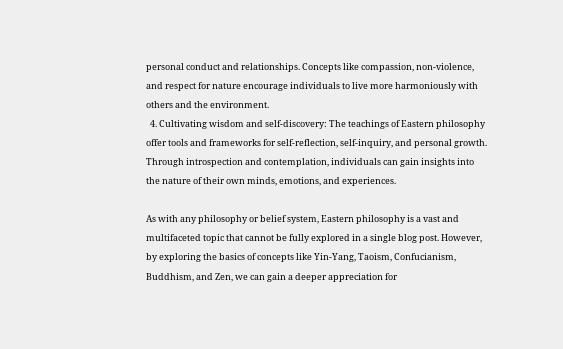personal conduct and relationships. Concepts like compassion, non-violence, and respect for nature encourage individuals to live more harmoniously with others and the environment.
  4. Cultivating wisdom and self-discovery: The teachings of Eastern philosophy offer tools and frameworks for self-reflection, self-inquiry, and personal growth. Through introspection and contemplation, individuals can gain insights into the nature of their own minds, emotions, and experiences.

As with any philosophy or belief system, Eastern philosophy is a vast and multifaceted topic that cannot be fully explored in a single blog post. However, by exploring the basics of concepts like Yin-Yang, Taoism, Confucianism, Buddhism, and Zen, we can gain a deeper appreciation for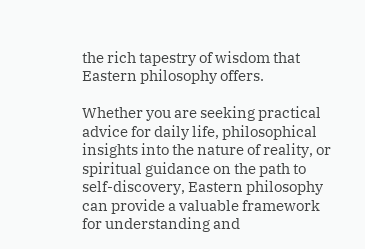the rich tapestry of wisdom that Eastern philosophy offers.

Whether you are seeking practical advice for daily life, philosophical insights into the nature of reality, or spiritual guidance on the path to self-discovery, Eastern philosophy can provide a valuable framework for understanding and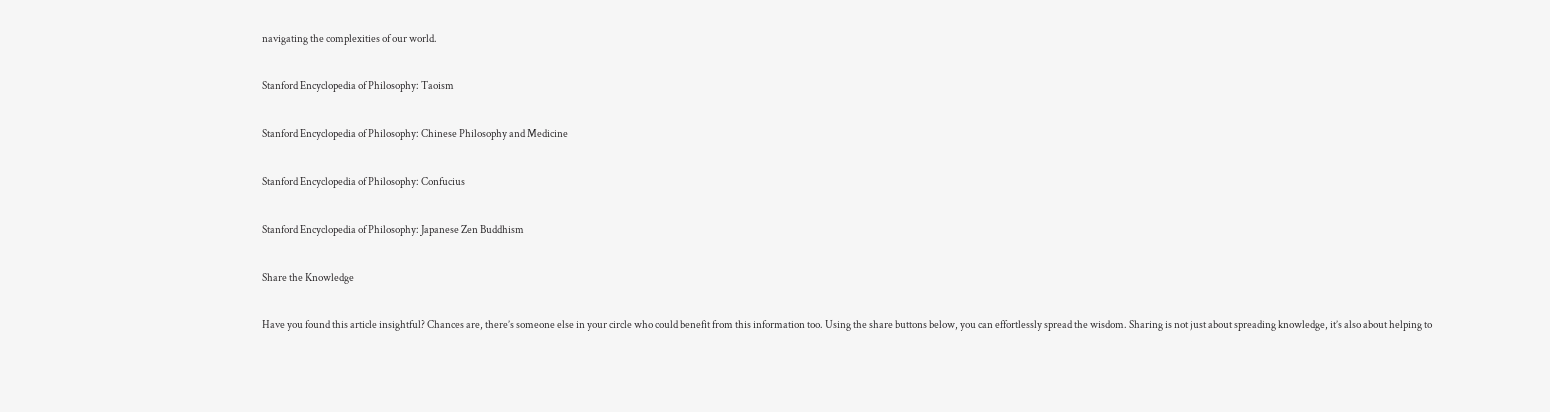navigating the complexities of our world.

Stanford Encyclopedia of Philosophy: Taoism

Stanford Encyclopedia of Philosophy: Chinese Philosophy and Medicine

Stanford Encyclopedia of Philosophy: Confucius

Stanford Encyclopedia of Philosophy: Japanese Zen Buddhism

Share the Knowledge

Have you found this article insightful? Chances are, there’s someone else in your circle who could benefit from this information too. Using the share buttons below, you can effortlessly spread the wisdom. Sharing is not just about spreading knowledge, it’s also about helping to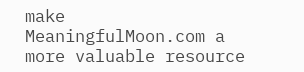make MeaningfulMoon.com a more valuable resource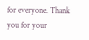for everyone. Thank you for your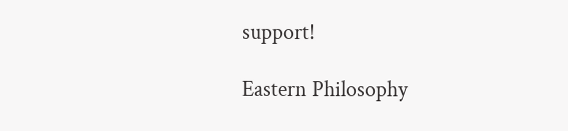support!

Eastern Philosophy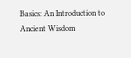Basics: An Introduction to Ancient Wisdom